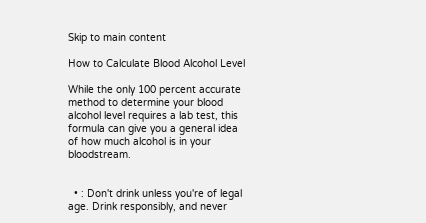Skip to main content

How to Calculate Blood Alcohol Level

While the only 100 percent accurate method to determine your blood alcohol level requires a lab test, this formula can give you a general idea of how much alcohol is in your bloodstream.


  • : Don't drink unless you're of legal age. Drink responsibly, and never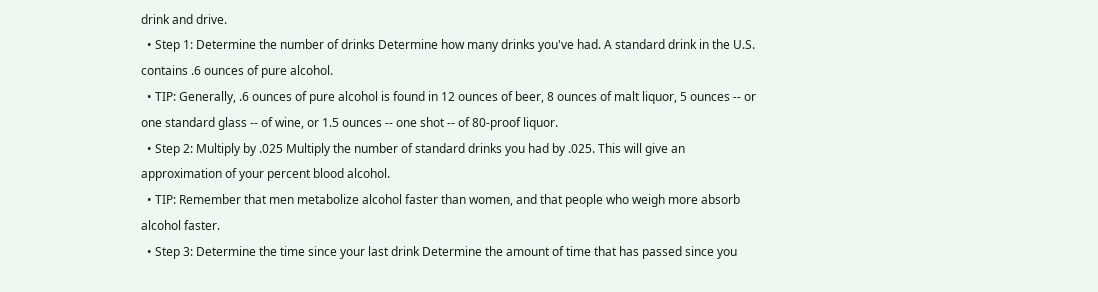drink and drive.
  • Step 1: Determine the number of drinks Determine how many drinks you've had. A standard drink in the U.S. contains .6 ounces of pure alcohol.
  • TIP: Generally, .6 ounces of pure alcohol is found in 12 ounces of beer, 8 ounces of malt liquor, 5 ounces -- or one standard glass -- of wine, or 1.5 ounces -- one shot -- of 80-proof liquor.
  • Step 2: Multiply by .025 Multiply the number of standard drinks you had by .025. This will give an approximation of your percent blood alcohol.
  • TIP: Remember that men metabolize alcohol faster than women, and that people who weigh more absorb alcohol faster.
  • Step 3: Determine the time since your last drink Determine the amount of time that has passed since you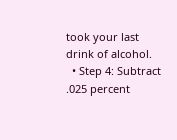took your last drink of alcohol.
  • Step 4: Subtract .025 percent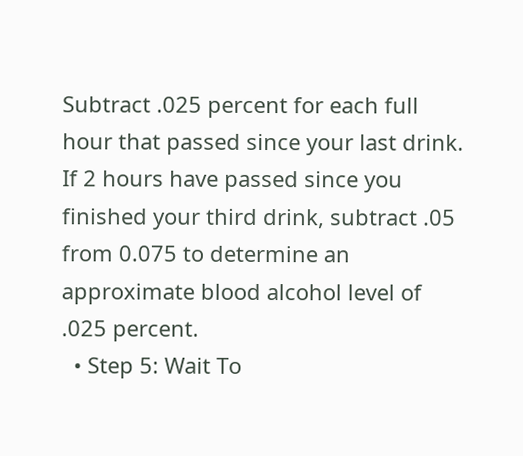Subtract .025 percent for each full hour that passed since your last drink. If 2 hours have passed since you finished your third drink, subtract .05 from 0.075 to determine an approximate blood alcohol level of .025 percent.
  • Step 5: Wait To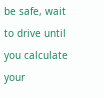be safe, wait to drive until you calculate your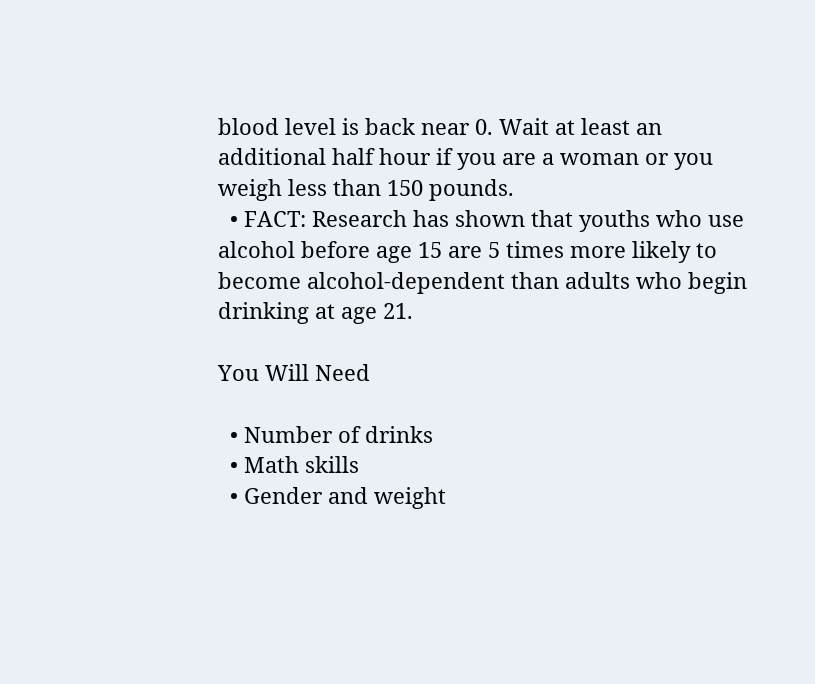blood level is back near 0. Wait at least an additional half hour if you are a woman or you weigh less than 150 pounds.
  • FACT: Research has shown that youths who use alcohol before age 15 are 5 times more likely to become alcohol-dependent than adults who begin drinking at age 21.

You Will Need

  • Number of drinks
  • Math skills
  • Gender and weight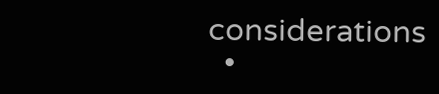considerations
  •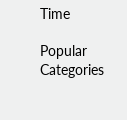Time

Popular Categories